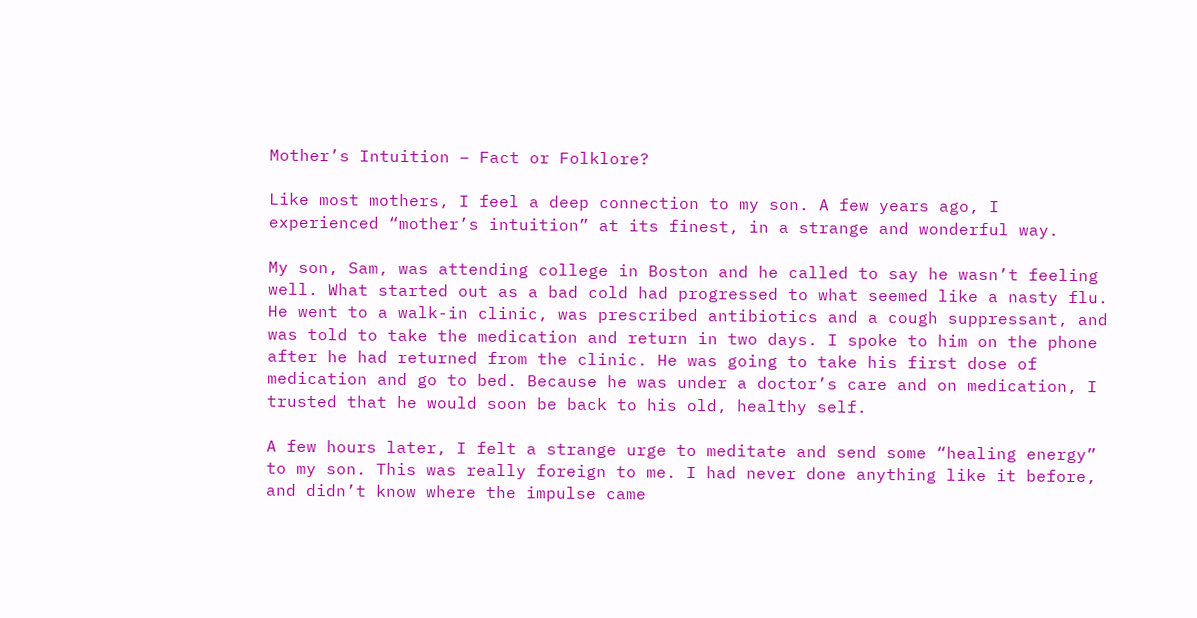Mother’s Intuition – Fact or Folklore?

Like most mothers, I feel a deep connection to my son. A few years ago, I experienced “mother’s intuition” at its finest, in a strange and wonderful way.

My son, Sam, was attending college in Boston and he called to say he wasn’t feeling well. What started out as a bad cold had progressed to what seemed like a nasty flu. He went to a walk-in clinic, was prescribed antibiotics and a cough suppressant, and was told to take the medication and return in two days. I spoke to him on the phone after he had returned from the clinic. He was going to take his first dose of medication and go to bed. Because he was under a doctor’s care and on medication, I trusted that he would soon be back to his old, healthy self.

A few hours later, I felt a strange urge to meditate and send some “healing energy” to my son. This was really foreign to me. I had never done anything like it before, and didn’t know where the impulse came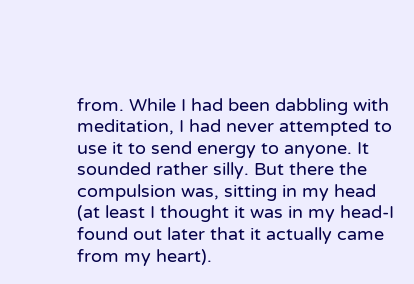from. While I had been dabbling with meditation, I had never attempted to use it to send energy to anyone. It sounded rather silly. But there the compulsion was, sitting in my head (at least I thought it was in my head-I found out later that it actually came from my heart).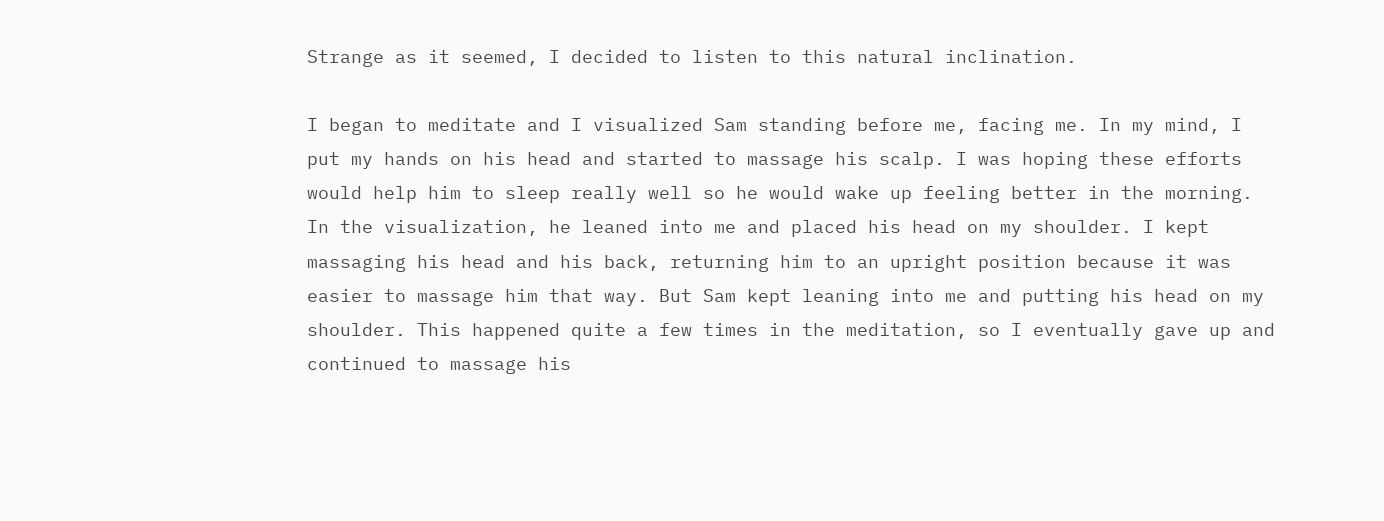Strange as it seemed, I decided to listen to this natural inclination.

I began to meditate and I visualized Sam standing before me, facing me. In my mind, I put my hands on his head and started to massage his scalp. I was hoping these efforts would help him to sleep really well so he would wake up feeling better in the morning. In the visualization, he leaned into me and placed his head on my shoulder. I kept massaging his head and his back, returning him to an upright position because it was easier to massage him that way. But Sam kept leaning into me and putting his head on my shoulder. This happened quite a few times in the meditation, so I eventually gave up and continued to massage his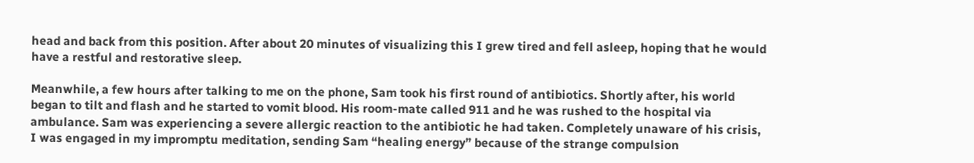head and back from this position. After about 20 minutes of visualizing this I grew tired and fell asleep, hoping that he would have a restful and restorative sleep.

Meanwhile, a few hours after talking to me on the phone, Sam took his first round of antibiotics. Shortly after, his world began to tilt and flash and he started to vomit blood. His room-mate called 911 and he was rushed to the hospital via ambulance. Sam was experiencing a severe allergic reaction to the antibiotic he had taken. Completely unaware of his crisis, I was engaged in my impromptu meditation, sending Sam “healing energy” because of the strange compulsion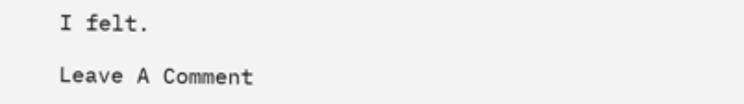I felt.

Leave A Comment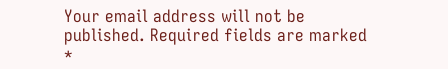Your email address will not be published. Required fields are marked *